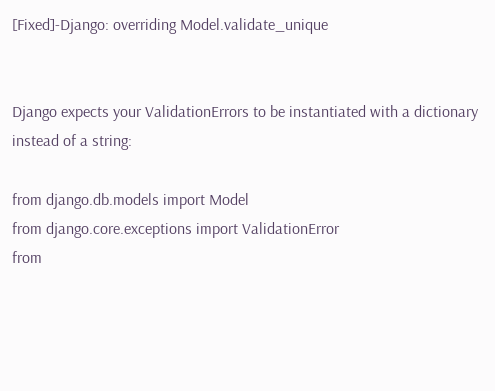[Fixed]-Django: overriding Model.validate_unique


Django expects your ValidationErrors to be instantiated with a dictionary instead of a string:

from django.db.models import Model
from django.core.exceptions import ValidationError
from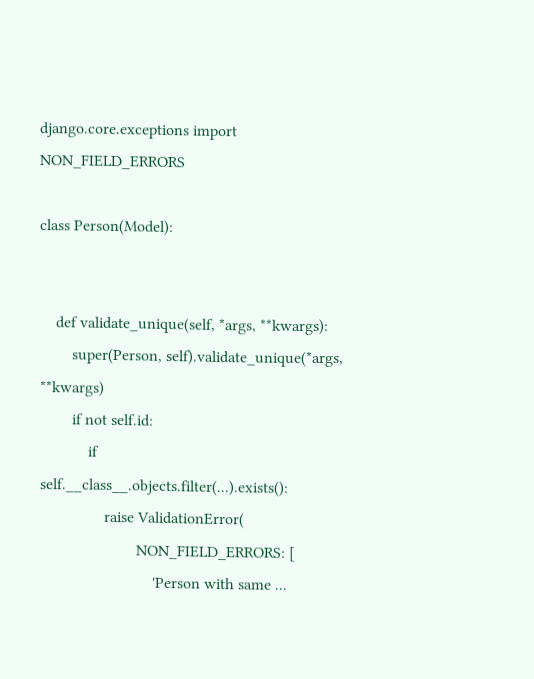django.core.exceptions import NON_FIELD_ERRORS

class Person(Model):


    def validate_unique(self, *args, **kwargs):
        super(Person, self).validate_unique(*args, **kwargs)
        if not self.id:
            if self.__class__.objects.filter(...).exists():
                raise ValidationError(
                        NON_FIELD_ERRORS: [
                            'Person with same ...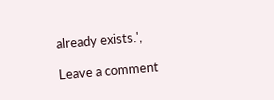already exists.',

Leave a comment